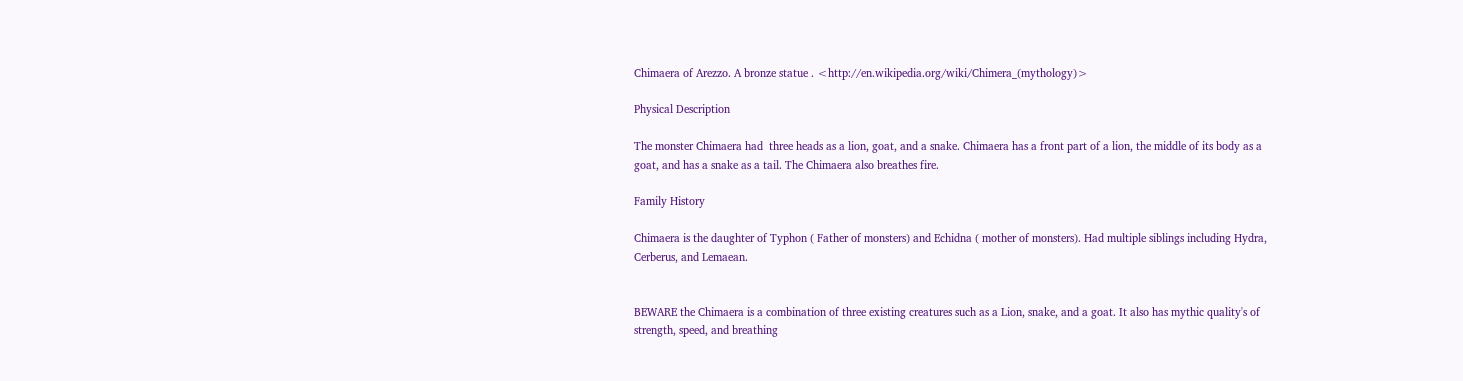Chimaera of Arezzo. A bronze statue . <http://en.wikipedia.org/wiki/Chimera_(mythology)>

Physical Description

The monster Chimaera had  three heads as a lion, goat, and a snake. Chimaera has a front part of a lion, the middle of its body as a goat, and has a snake as a tail. The Chimaera also breathes fire.

Family History

Chimaera is the daughter of Typhon ( Father of monsters) and Echidna ( mother of monsters). Had multiple siblings including Hydra, Cerberus, and Lemaean.


BEWARE the Chimaera is a combination of three existing creatures such as a Lion, snake, and a goat. It also has mythic quality's of strength, speed, and breathing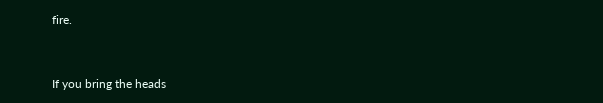fire.


If you bring the heads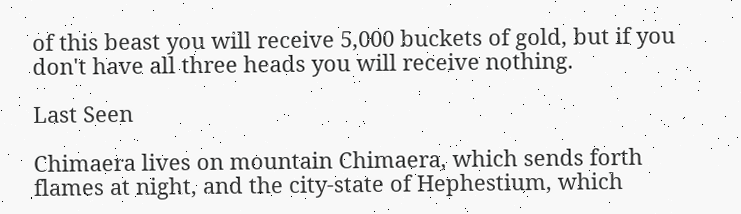of this beast you will receive 5,000 buckets of gold, but if you don't have all three heads you will receive nothing.

Last Seen

Chimaera lives on mountain Chimaera, which sends forth flames at night, and the city-state of Hephestium, which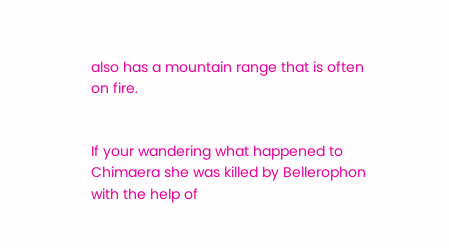also has a mountain range that is often on fire.


If your wandering what happened to Chimaera she was killed by Bellerophon with the help of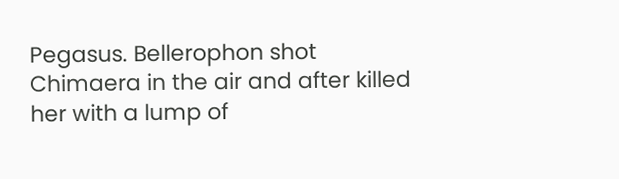Pegasus. Bellerophon shot Chimaera in the air and after killed her with a lump of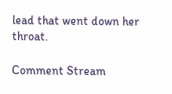lead that went down her throat.

Comment Stream